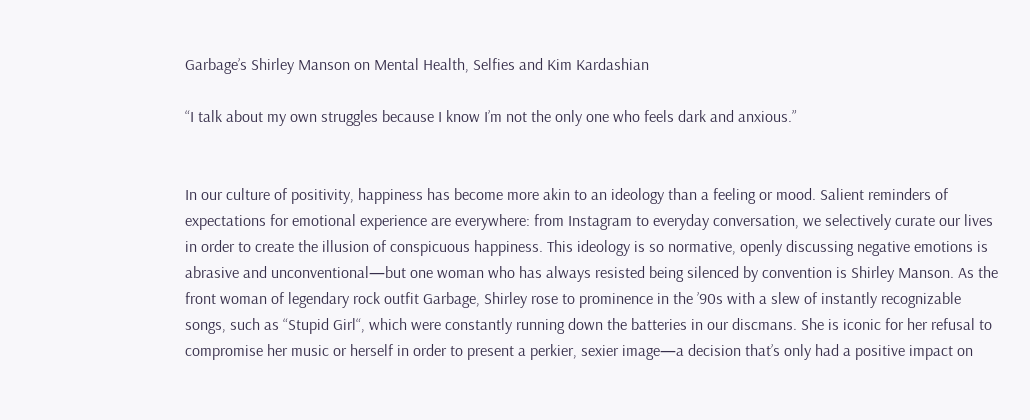Garbage’s Shirley Manson on Mental Health, Selfies and Kim Kardashian

“I talk about my own struggles because I know I’m not the only one who feels dark and anxious.”


In our culture of positivity, happiness has become more akin to an ideology than a feeling or mood. Salient reminders of expectations for emotional experience are everywhere: from Instagram to everyday conversation, we selectively curate our lives in order to create the illusion of conspicuous happiness. This ideology is so normative, openly discussing negative emotions is abrasive and unconventional—but one woman who has always resisted being silenced by convention is Shirley Manson. As the front woman of legendary rock outfit Garbage, Shirley rose to prominence in the ’90s with a slew of instantly recognizable songs, such as “Stupid Girl“, which were constantly running down the batteries in our discmans. She is iconic for her refusal to compromise her music or herself in order to present a perkier, sexier image—a decision that’s only had a positive impact on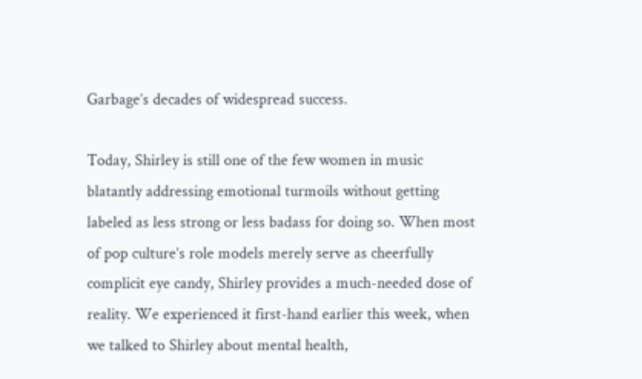Garbage’s decades of widespread success.

Today, Shirley is still one of the few women in music blatantly addressing emotional turmoils without getting labeled as less strong or less badass for doing so. When most of pop culture’s role models merely serve as cheerfully complicit eye candy, Shirley provides a much-needed dose of reality. We experienced it first-hand earlier this week, when we talked to Shirley about mental health,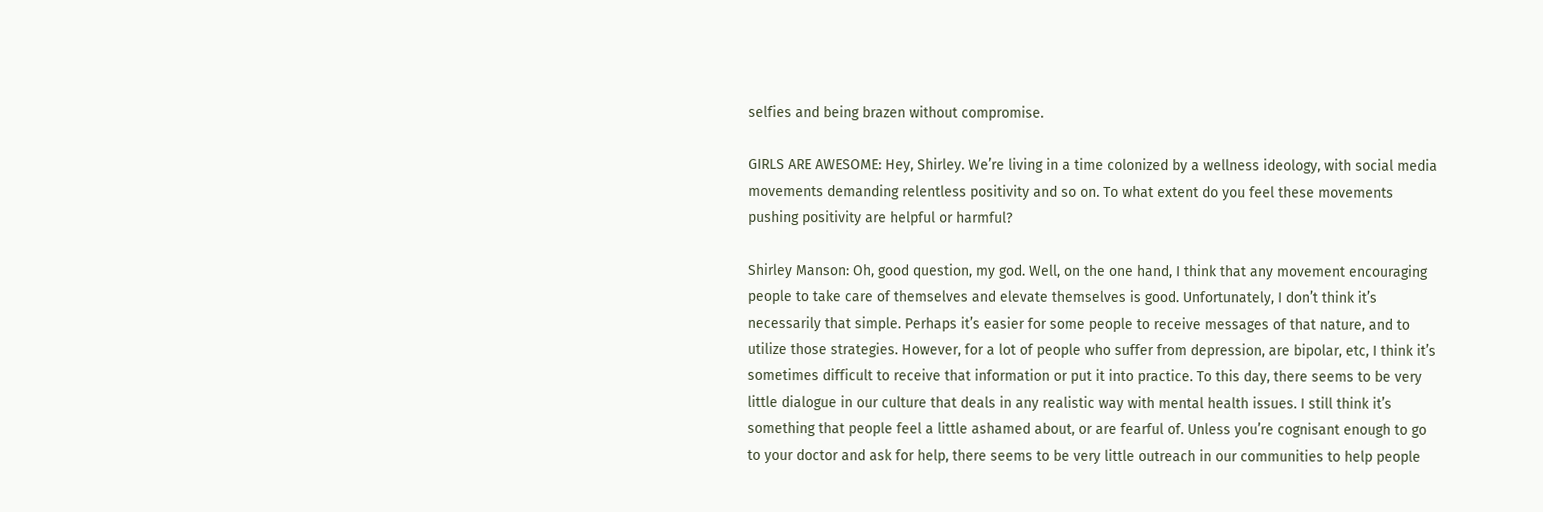selfies and being brazen without compromise.

GIRLS ARE AWESOME: Hey, Shirley. We’re living in a time colonized by a wellness ideology, with social media movements demanding relentless positivity and so on. To what extent do you feel these movements pushing positivity are helpful or harmful?

Shirley Manson: Oh, good question, my god. Well, on the one hand, I think that any movement encouraging people to take care of themselves and elevate themselves is good. Unfortunately, I don’t think it’s necessarily that simple. Perhaps it’s easier for some people to receive messages of that nature, and to utilize those strategies. However, for a lot of people who suffer from depression, are bipolar, etc, I think it’s sometimes difficult to receive that information or put it into practice. To this day, there seems to be very little dialogue in our culture that deals in any realistic way with mental health issues. I still think it’s something that people feel a little ashamed about, or are fearful of. Unless you’re cognisant enough to go to your doctor and ask for help, there seems to be very little outreach in our communities to help people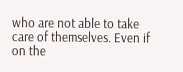who are not able to take care of themselves. Even if on the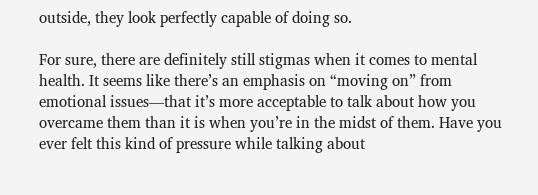outside, they look perfectly capable of doing so.

For sure, there are definitely still stigmas when it comes to mental health. It seems like there’s an emphasis on “moving on” from emotional issues—that it’s more acceptable to talk about how you overcame them than it is when you’re in the midst of them. Have you ever felt this kind of pressure while talking about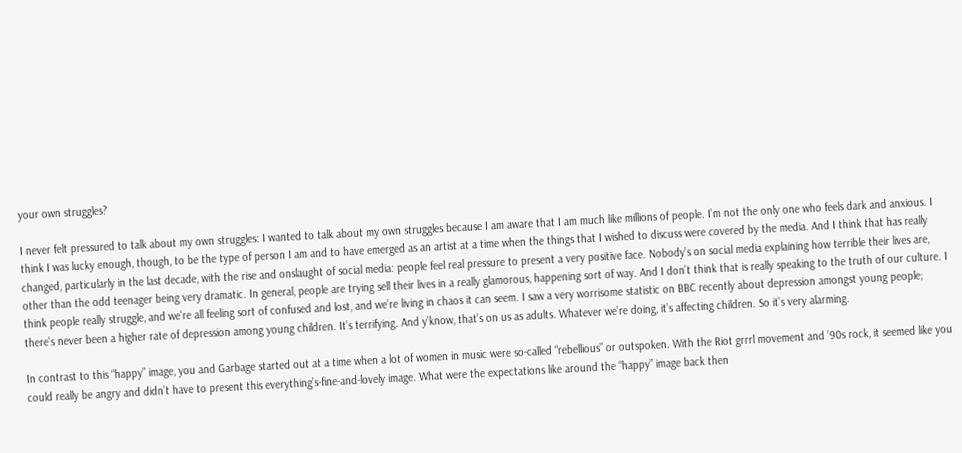your own struggles?

I never felt pressured to talk about my own struggles: I wanted to talk about my own struggles because I am aware that I am much like millions of people. I’m not the only one who feels dark and anxious. I think I was lucky enough, though, to be the type of person I am and to have emerged as an artist at a time when the things that I wished to discuss were covered by the media. And I think that has really changed, particularly in the last decade, with the rise and onslaught of social media: people feel real pressure to present a very positive face. Nobody’s on social media explaining how terrible their lives are, other than the odd teenager being very dramatic. In general, people are trying sell their lives in a really glamorous, happening sort of way. And I don’t think that is really speaking to the truth of our culture. I think people really struggle, and we’re all feeling sort of confused and lost, and we’re living in chaos it can seem. I saw a very worrisome statistic on BBC recently about depression amongst young people; there’s never been a higher rate of depression among young children. It’s terrifying. And y’know, that’s on us as adults. Whatever we’re doing, it’s affecting children. So it’s very alarming.

In contrast to this “happy” image, you and Garbage started out at a time when a lot of women in music were so-called “rebellious” or outspoken. With the Riot grrrl movement and ’90s rock, it seemed like you could really be angry and didn’t have to present this everything’s-fine-and-lovely image. What were the expectations like around the “happy” image back then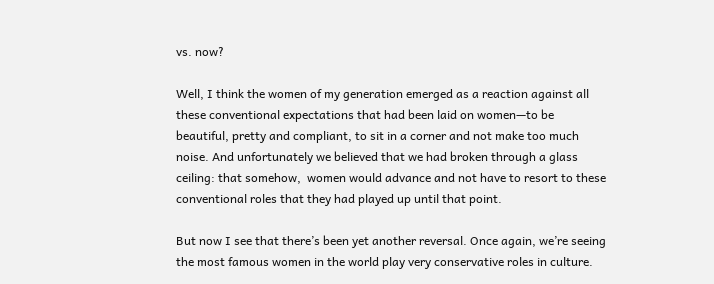vs. now?

Well, I think the women of my generation emerged as a reaction against all these conventional expectations that had been laid on women—to be beautiful, pretty and compliant, to sit in a corner and not make too much noise. And unfortunately we believed that we had broken through a glass ceiling: that somehow,  women would advance and not have to resort to these conventional roles that they had played up until that point.

But now I see that there’s been yet another reversal. Once again, we’re seeing the most famous women in the world play very conservative roles in culture.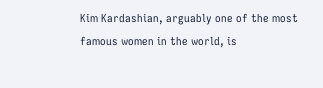Kim Kardashian, arguably one of the most famous women in the world, is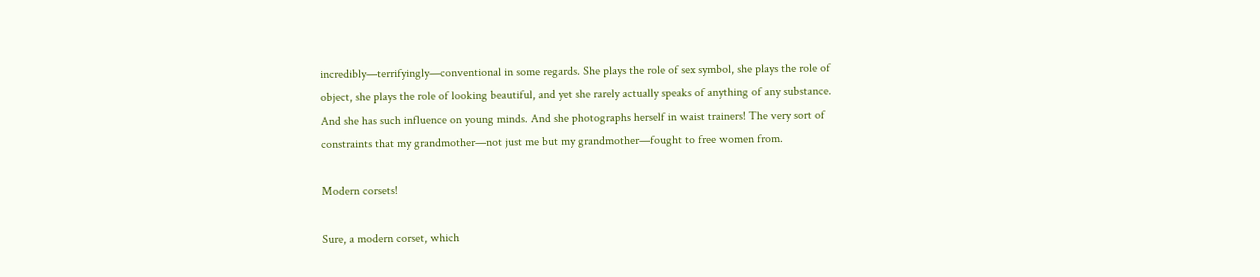incredibly—terrifyingly—conventional in some regards. She plays the role of sex symbol, she plays the role of object, she plays the role of looking beautiful, and yet she rarely actually speaks of anything of any substance. And she has such influence on young minds. And she photographs herself in waist trainers! The very sort of constraints that my grandmother—not just me but my grandmother—fought to free women from.

Modern corsets!

Sure, a modern corset, which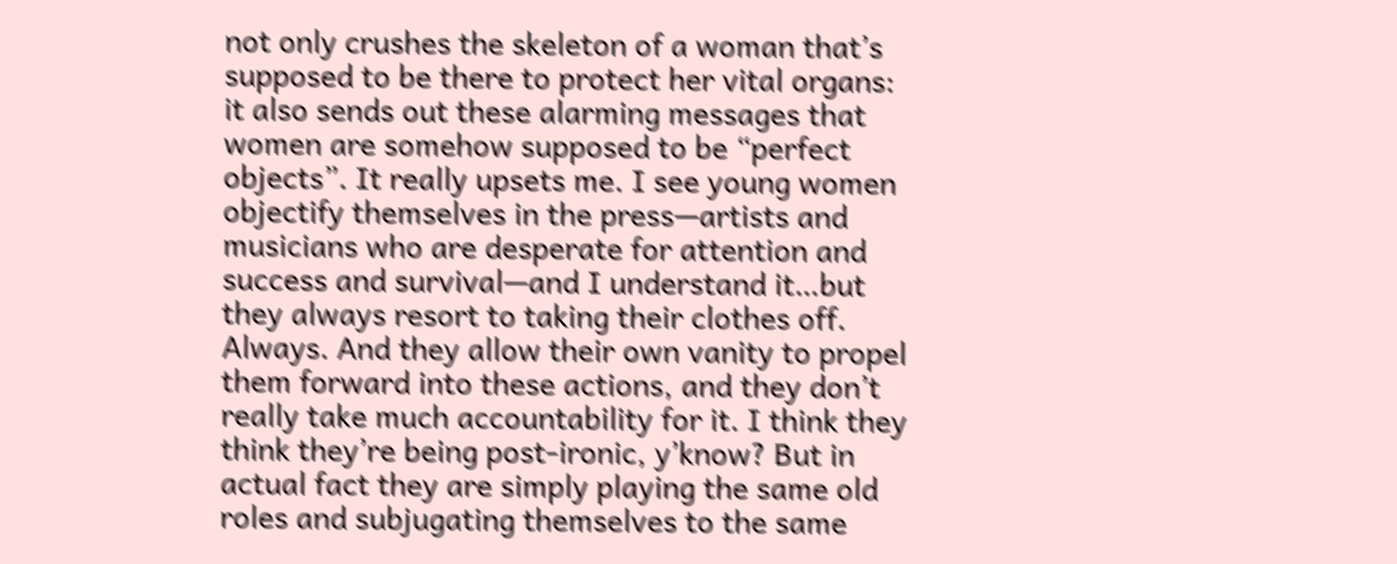not only crushes the skeleton of a woman that’s supposed to be there to protect her vital organs: it also sends out these alarming messages that women are somehow supposed to be “perfect objects”. It really upsets me. I see young women objectify themselves in the press—artists and musicians who are desperate for attention and success and survival—and I understand it…but they always resort to taking their clothes off. Always. And they allow their own vanity to propel them forward into these actions, and they don’t really take much accountability for it. I think they think they’re being post-ironic, y’know? But in actual fact they are simply playing the same old roles and subjugating themselves to the same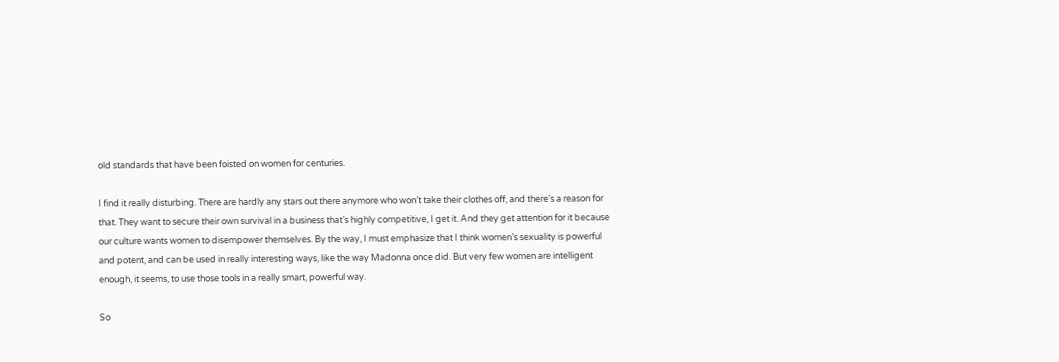old standards that have been foisted on women for centuries.

I find it really disturbing. There are hardly any stars out there anymore who won’t take their clothes off, and there’s a reason for that. They want to secure their own survival in a business that’s highly competitive, I get it. And they get attention for it because our culture wants women to disempower themselves. By the way, I must emphasize that I think women’s sexuality is powerful and potent, and can be used in really interesting ways, like the way Madonna once did. But very few women are intelligent enough, it seems, to use those tools in a really smart, powerful way.

So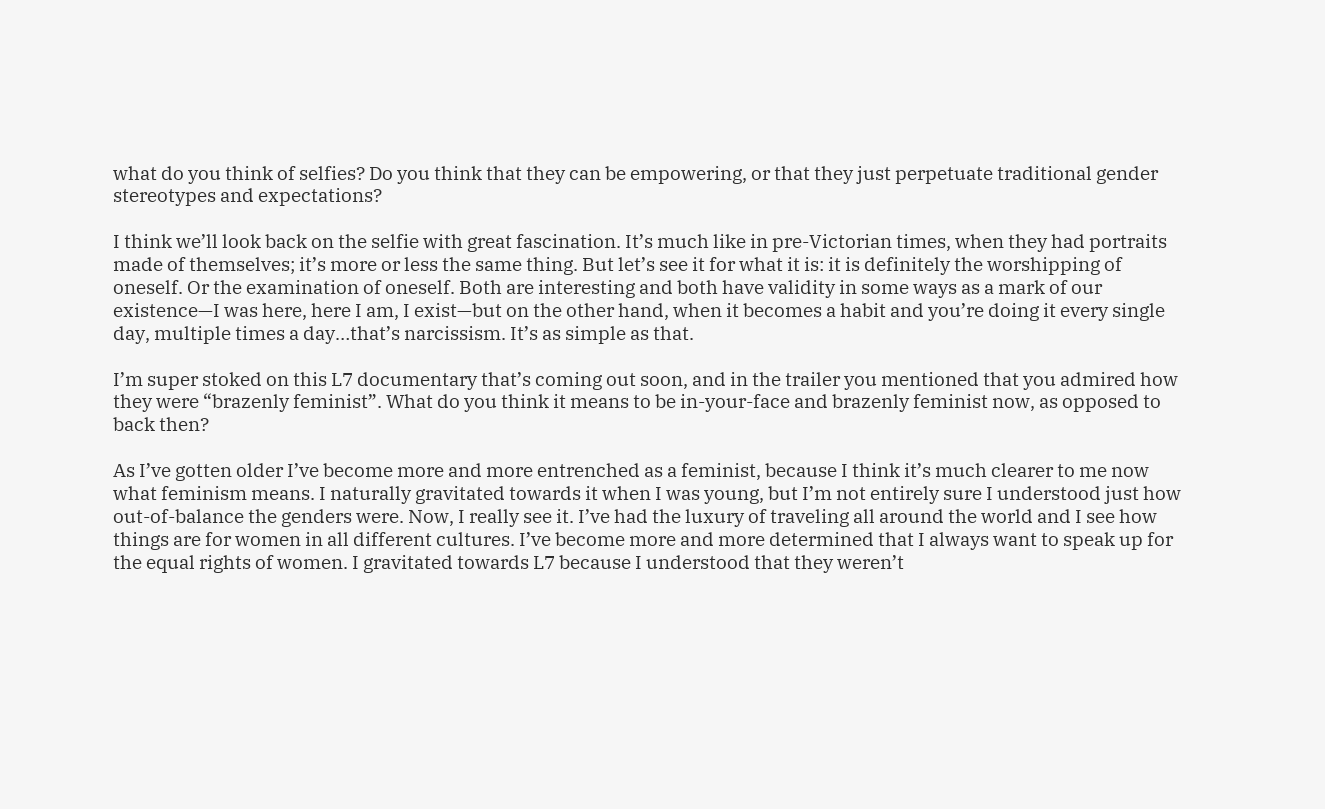what do you think of selfies? Do you think that they can be empowering, or that they just perpetuate traditional gender stereotypes and expectations?

I think we’ll look back on the selfie with great fascination. It’s much like in pre-Victorian times, when they had portraits made of themselves; it’s more or less the same thing. But let’s see it for what it is: it is definitely the worshipping of oneself. Or the examination of oneself. Both are interesting and both have validity in some ways as a mark of our existence—I was here, here I am, I exist—but on the other hand, when it becomes a habit and you’re doing it every single day, multiple times a day…that’s narcissism. It’s as simple as that.

I’m super stoked on this L7 documentary that’s coming out soon, and in the trailer you mentioned that you admired how they were “brazenly feminist”. What do you think it means to be in-your-face and brazenly feminist now, as opposed to back then?

As I’ve gotten older I’ve become more and more entrenched as a feminist, because I think it’s much clearer to me now what feminism means. I naturally gravitated towards it when I was young, but I’m not entirely sure I understood just how out-of-balance the genders were. Now, I really see it. I’ve had the luxury of traveling all around the world and I see how things are for women in all different cultures. I’ve become more and more determined that I always want to speak up for the equal rights of women. I gravitated towards L7 because I understood that they weren’t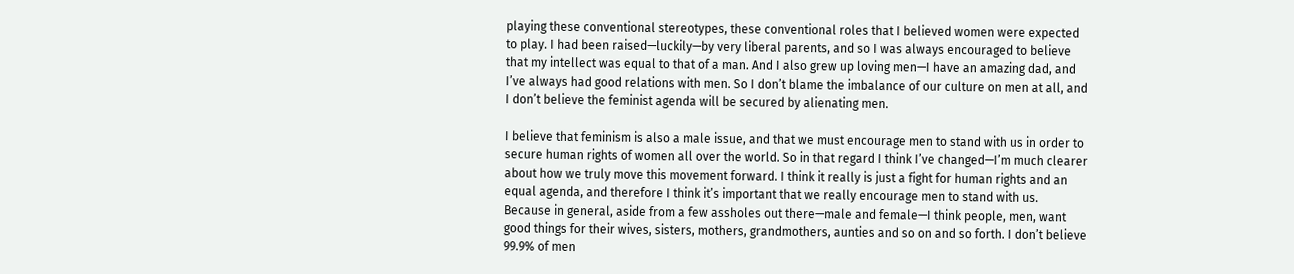playing these conventional stereotypes, these conventional roles that I believed women were expected to play. I had been raised—luckily—by very liberal parents, and so I was always encouraged to believe that my intellect was equal to that of a man. And I also grew up loving men—I have an amazing dad, and I’ve always had good relations with men. So I don’t blame the imbalance of our culture on men at all, and I don’t believe the feminist agenda will be secured by alienating men.

I believe that feminism is also a male issue, and that we must encourage men to stand with us in order to secure human rights of women all over the world. So in that regard I think I’ve changed—I’m much clearer about how we truly move this movement forward. I think it really is just a fight for human rights and an equal agenda, and therefore I think it’s important that we really encourage men to stand with us. Because in general, aside from a few assholes out there—male and female—I think people, men, want good things for their wives, sisters, mothers, grandmothers, aunties and so on and so forth. I don’t believe 99.9% of men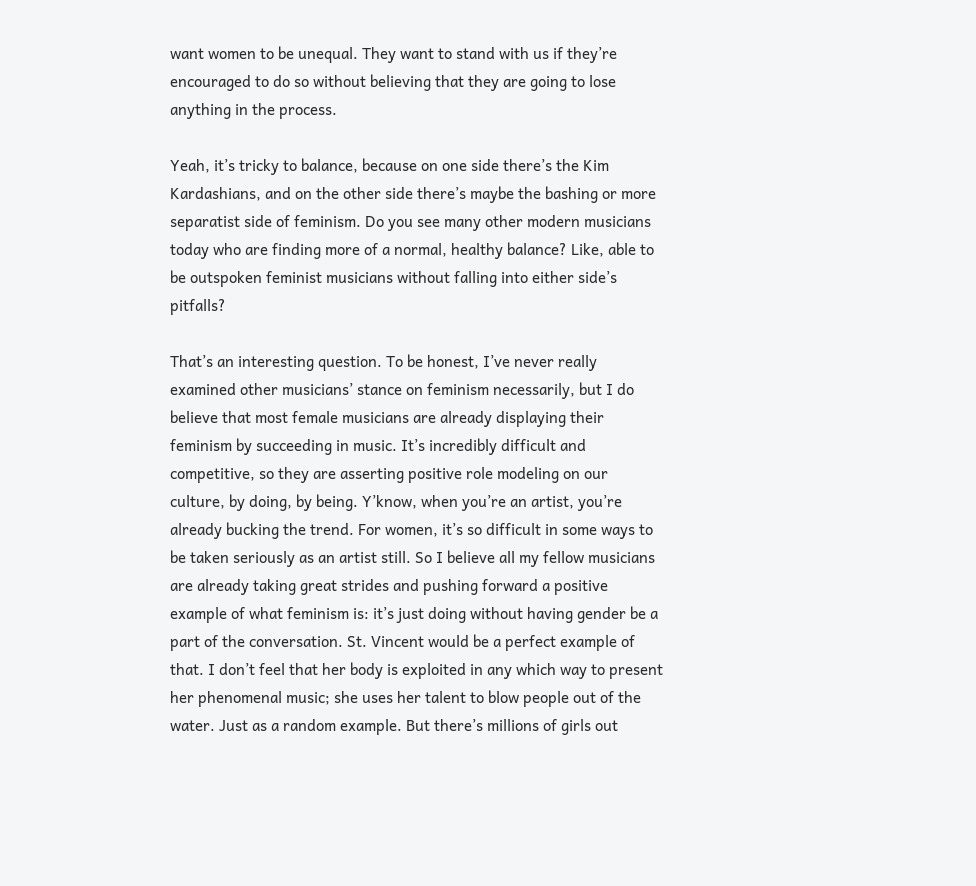want women to be unequal. They want to stand with us if they’re encouraged to do so without believing that they are going to lose anything in the process.

Yeah, it’s tricky to balance, because on one side there’s the Kim Kardashians, and on the other side there’s maybe the bashing or more separatist side of feminism. Do you see many other modern musicians today who are finding more of a normal, healthy balance? Like, able to be outspoken feminist musicians without falling into either side’s pitfalls?

That’s an interesting question. To be honest, I’ve never really examined other musicians’ stance on feminism necessarily, but I do believe that most female musicians are already displaying their feminism by succeeding in music. It’s incredibly difficult and competitive, so they are asserting positive role modeling on our culture, by doing, by being. Y’know, when you’re an artist, you’re already bucking the trend. For women, it’s so difficult in some ways to be taken seriously as an artist still. So I believe all my fellow musicians are already taking great strides and pushing forward a positive example of what feminism is: it’s just doing without having gender be a part of the conversation. St. Vincent would be a perfect example of that. I don’t feel that her body is exploited in any which way to present her phenomenal music; she uses her talent to blow people out of the water. Just as a random example. But there’s millions of girls out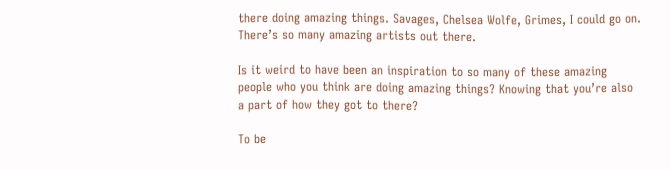there doing amazing things. Savages, Chelsea Wolfe, Grimes, I could go on. There’s so many amazing artists out there.

Is it weird to have been an inspiration to so many of these amazing people who you think are doing amazing things? Knowing that you’re also a part of how they got to there?

To be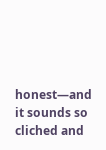honest—and it sounds so cliched and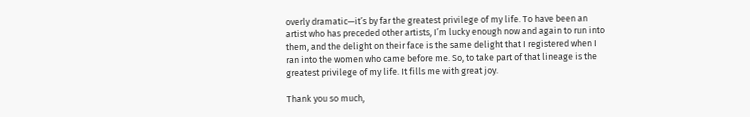overly dramatic—it’s by far the greatest privilege of my life. To have been an artist who has preceded other artists, I’m lucky enough now and again to run into them, and the delight on their face is the same delight that I registered when I ran into the women who came before me. So, to take part of that lineage is the greatest privilege of my life. It fills me with great joy.

Thank you so much,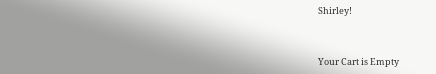Shirley!



Your Cart is Empty